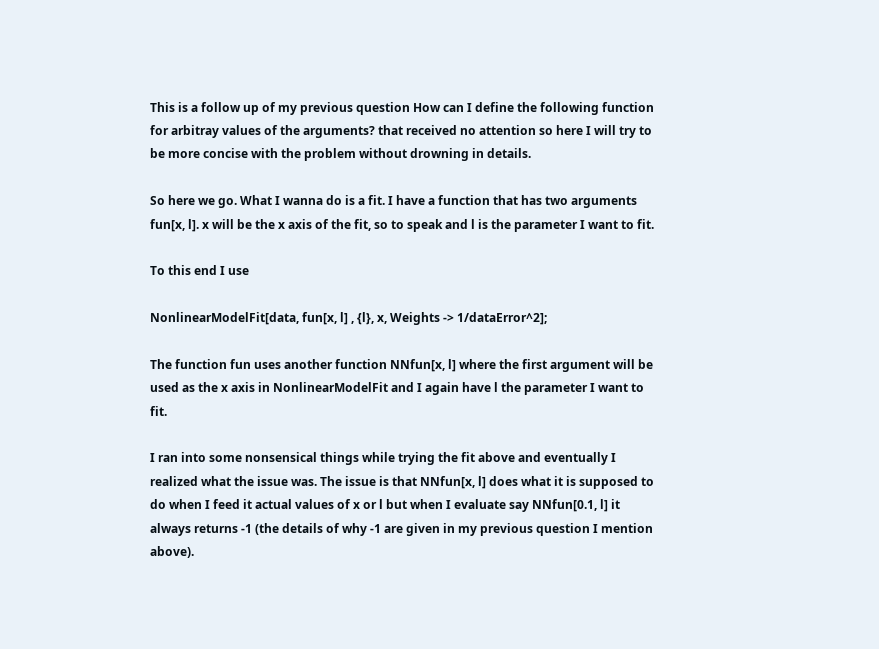This is a follow up of my previous question How can I define the following function for arbitray values of the arguments? that received no attention so here I will try to be more concise with the problem without drowning in details.

So here we go. What I wanna do is a fit. I have a function that has two arguments fun[x, l]. x will be the x axis of the fit, so to speak and l is the parameter I want to fit.

To this end I use

NonlinearModelFit[data, fun[x, l] , {l}, x, Weights -> 1/dataError^2];

The function fun uses another function NNfun[x, l] where the first argument will be used as the x axis in NonlinearModelFit and I again have l the parameter I want to fit.

I ran into some nonsensical things while trying the fit above and eventually I realized what the issue was. The issue is that NNfun[x, l] does what it is supposed to do when I feed it actual values of x or l but when I evaluate say NNfun[0.1, l] it always returns -1 (the details of why -1 are given in my previous question I mention above).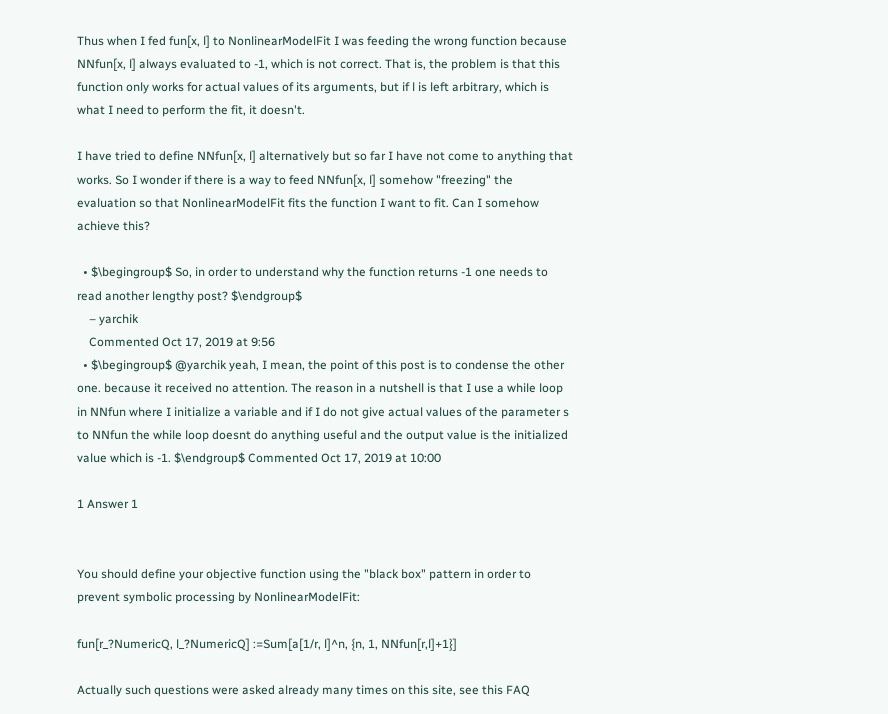Thus when I fed fun[x, l] to NonlinearModelFit I was feeding the wrong function because NNfun[x, l] always evaluated to -1, which is not correct. That is, the problem is that this function only works for actual values of its arguments, but if l is left arbitrary, which is what I need to perform the fit, it doesn't.

I have tried to define NNfun[x, l] alternatively but so far I have not come to anything that works. So I wonder if there is a way to feed NNfun[x, l] somehow "freezing" the evaluation so that NonlinearModelFit fits the function I want to fit. Can I somehow achieve this?

  • $\begingroup$ So, in order to understand why the function returns -1 one needs to read another lengthy post? $\endgroup$
    – yarchik
    Commented Oct 17, 2019 at 9:56
  • $\begingroup$ @yarchik yeah, I mean, the point of this post is to condense the other one. because it received no attention. The reason in a nutshell is that I use a while loop in NNfun where I initialize a variable and if I do not give actual values of the parameter s to NNfun the while loop doesnt do anything useful and the output value is the initialized value which is -1. $\endgroup$ Commented Oct 17, 2019 at 10:00

1 Answer 1


You should define your objective function using the "black box" pattern in order to prevent symbolic processing by NonlinearModelFit:

fun[r_?NumericQ, l_?NumericQ] :=Sum[a[1/r, l]^n, {n, 1, NNfun[r,l]+1}]

Actually such questions were asked already many times on this site, see this FAQ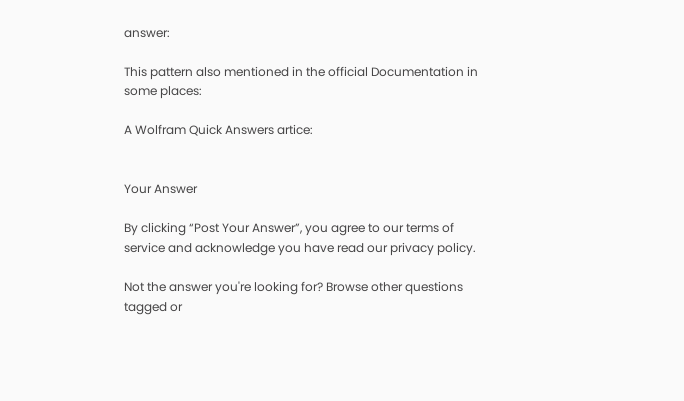answer:

This pattern also mentioned in the official Documentation in some places:

A Wolfram Quick Answers artice:


Your Answer

By clicking “Post Your Answer”, you agree to our terms of service and acknowledge you have read our privacy policy.

Not the answer you're looking for? Browse other questions tagged or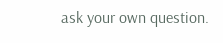ask your own question.